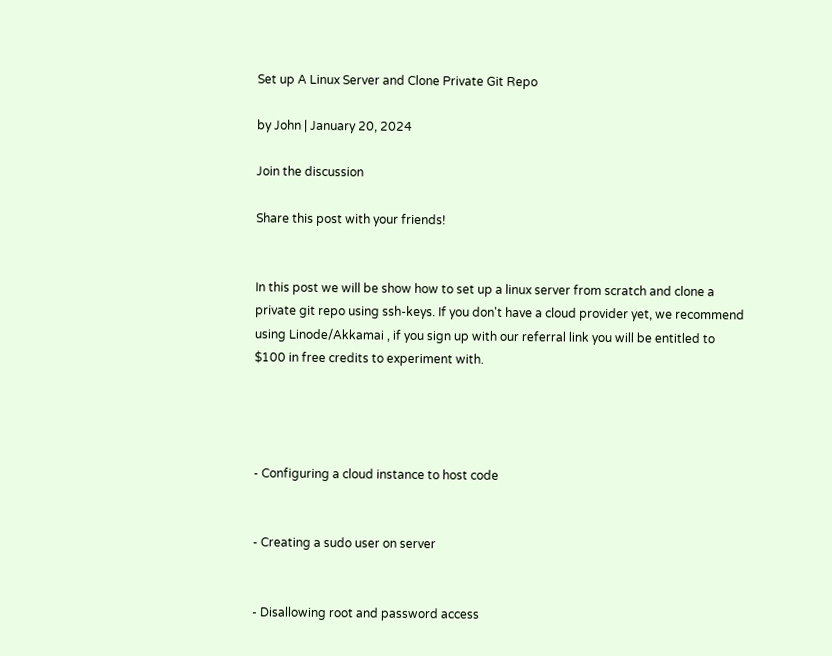Set up A Linux Server and Clone Private Git Repo

by John | January 20, 2024

Join the discussion

Share this post with your friends!


In this post we will be show how to set up a linux server from scratch and clone a private git repo using ssh-keys. If you don't have a cloud provider yet, we recommend using Linode/Akkamai , if you sign up with our referral link you will be entitled to $100 in free credits to experiment with.




- Configuring a cloud instance to host code


- Creating a sudo user on server


- Disallowing root and password access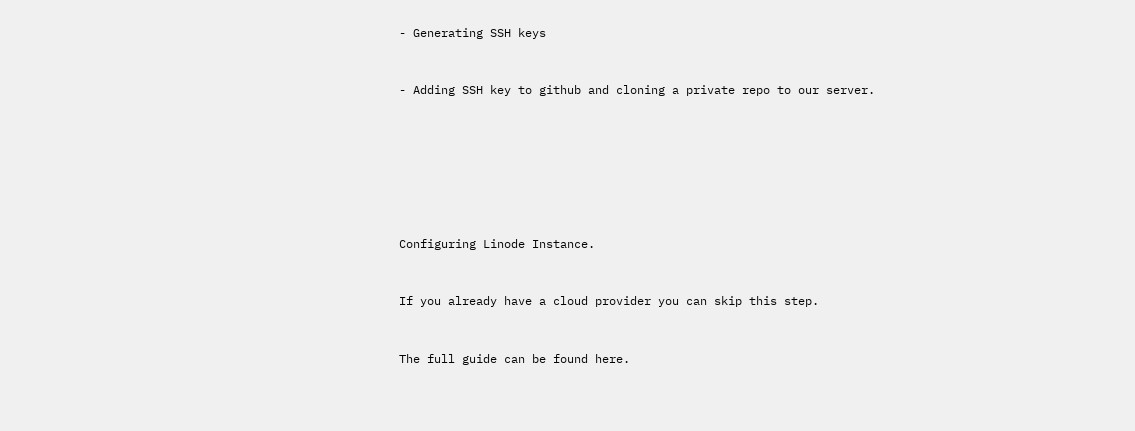- Generating SSH keys


- Adding SSH key to github and cloning a private repo to our server.







Configuring Linode Instance.


If you already have a cloud provider you can skip this step.


The full guide can be found here.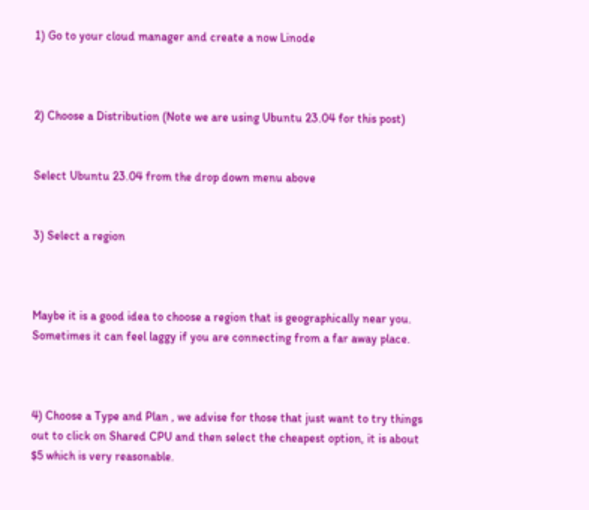1) Go to your cloud manager and create a now Linode



2) Choose a Distribution (Note we are using Ubuntu 23.04 for this post)


Select Ubuntu 23.04 from the drop down menu above


3) Select a region



Maybe it is a good idea to choose a region that is geographically near you. Sometimes it can feel laggy if you are connecting from a far away place.



4) Choose a Type and Plan , we advise for those that just want to try things out to click on Shared CPU and then select the cheapest option, it is about $5 which is very reasonable.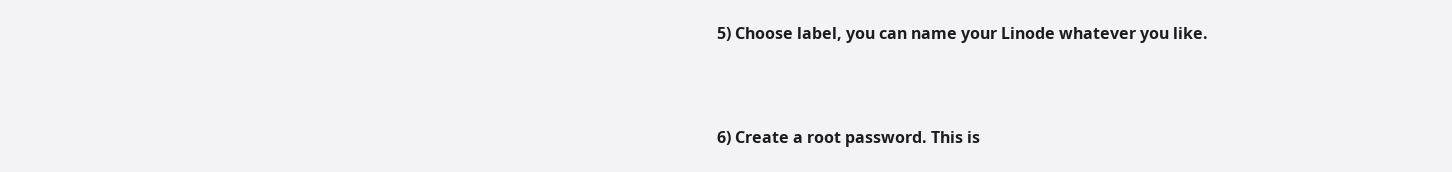5) Choose label, you can name your Linode whatever you like.



6) Create a root password. This is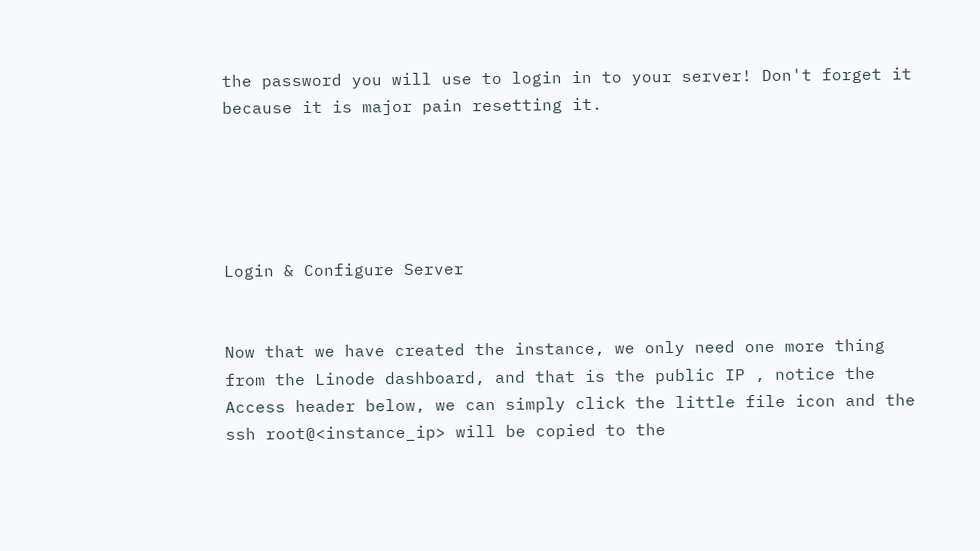the password you will use to login in to your server! Don't forget it because it is major pain resetting it.





Login & Configure Server


Now that we have created the instance, we only need one more thing from the Linode dashboard, and that is the public IP , notice the Access header below, we can simply click the little file icon and the ssh root@<instance_ip> will be copied to the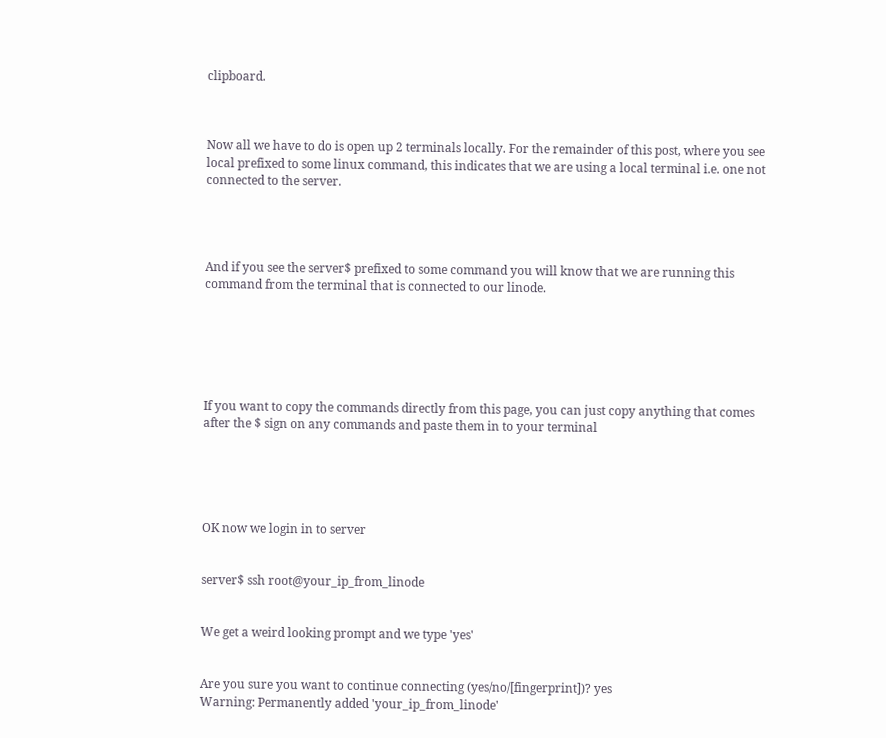clipboard.



Now all we have to do is open up 2 terminals locally. For the remainder of this post, where you see local prefixed to some linux command, this indicates that we are using a local terminal i.e. one not connected to the server.




And if you see the server$ prefixed to some command you will know that we are running this command from the terminal that is connected to our linode.






If you want to copy the commands directly from this page, you can just copy anything that comes after the $ sign on any commands and paste them in to your terminal





OK now we login in to server


server$ ssh root@your_ip_from_linode


We get a weird looking prompt and we type 'yes'


Are you sure you want to continue connecting (yes/no/[fingerprint])? yes
Warning: Permanently added 'your_ip_from_linode'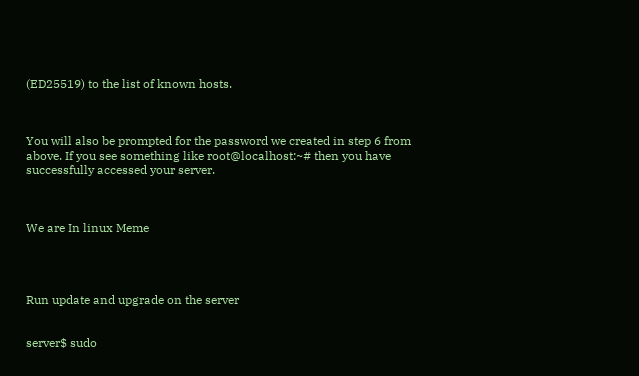(ED25519) to the list of known hosts.



You will also be prompted for the password we created in step 6 from above. If you see something like root@localhost:~# then you have successfully accessed your server.



We are In linux Meme




Run update and upgrade on the server


server$ sudo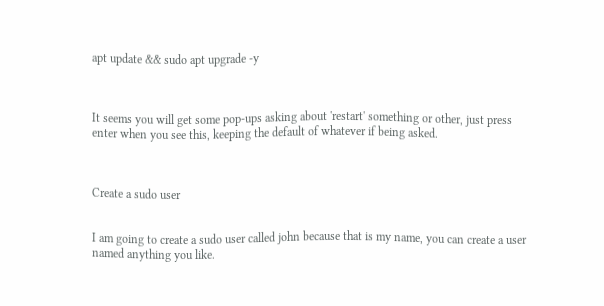apt update && sudo apt upgrade -y



It seems you will get some pop-ups asking about 'restart' something or other, just press enter when you see this, keeping the default of whatever if being asked.



Create a sudo user


I am going to create a sudo user called john because that is my name, you can create a user named anything you like.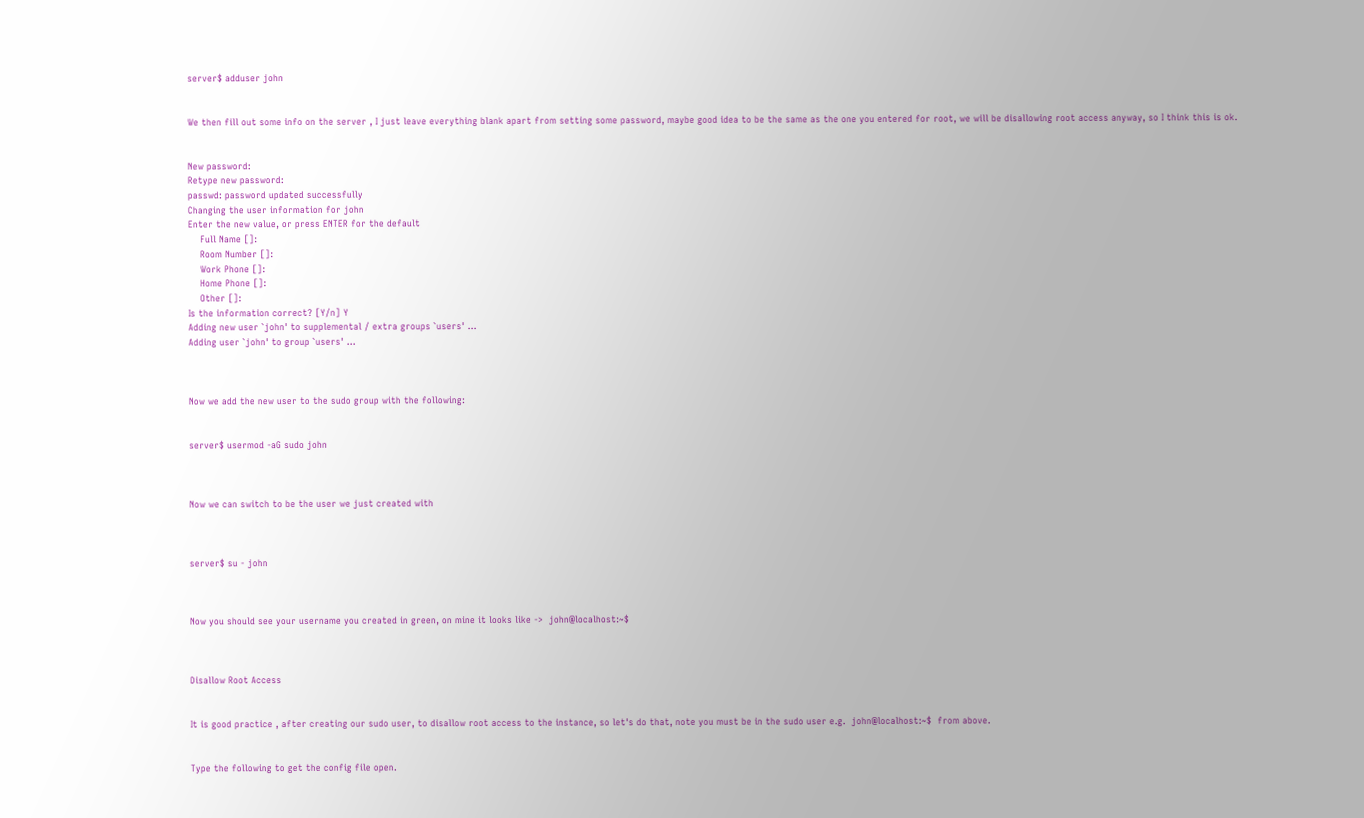server$ adduser john


We then fill out some info on the server , I just leave everything blank apart from setting some password, maybe good idea to be the same as the one you entered for root, we will be disallowing root access anyway, so I think this is ok.


New password:
Retype new password:
passwd: password updated successfully
Changing the user information for john
Enter the new value, or press ENTER for the default
    Full Name []:
    Room Number []:
    Work Phone []:
    Home Phone []:
    Other []:
Is the information correct? [Y/n] Y
Adding new user `john' to supplemental / extra groups `users' ...
Adding user `john' to group `users' ...



Now we add the new user to the sudo group with the following:


server$ usermod -aG sudo john



Now we can switch to be the user we just created with



server$ su - john



Now you should see your username you created in green, on mine it looks like ->  john@localhost:~$



Disallow Root Access


It is good practice , after creating our sudo user, to disallow root access to the instance, so let's do that, note you must be in the sudo user e.g.  john@localhost:~$  from above.


Type the following to get the config file open.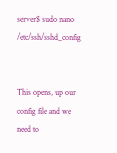server$ sudo nano /etc/ssh/sshd_config


This opens, up our config file and we need to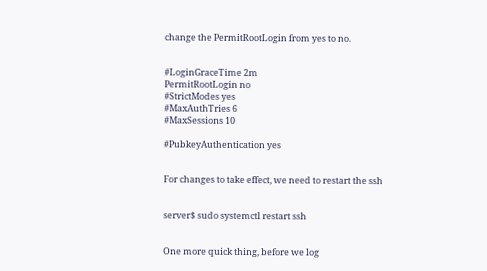change the PermitRootLogin from yes to no.


#LoginGraceTime 2m
PermitRootLogin no
#StrictModes yes
#MaxAuthTries 6
#MaxSessions 10

#PubkeyAuthentication yes


For changes to take effect, we need to restart the ssh


server$ sudo systemctl restart ssh


One more quick thing, before we log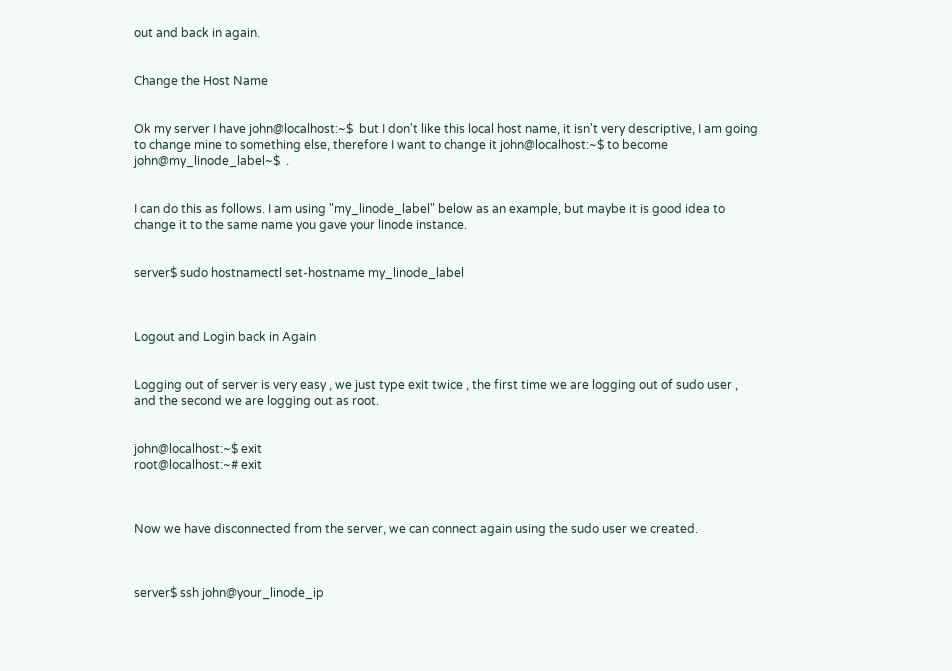out and back in again.


Change the Host Name


Ok my server I have john@localhost:~$  but I don't like this local host name, it isn't very descriptive, I am going to change mine to something else, therefore I want to change it john@localhost:~$ to become john@my_linode_label~$  .


I can do this as follows. I am using "my_linode_label" below as an example, but maybe it is good idea to change it to the same name you gave your linode instance.


server$ sudo hostnamectl set-hostname my_linode_label



Logout and Login back in Again


Logging out of server is very easy , we just type exit twice , the first time we are logging out of sudo user , and the second we are logging out as root.


john@localhost:~$ exit
root@localhost:~# exit



Now we have disconnected from the server, we can connect again using the sudo user we created.



server$ ssh john@your_linode_ip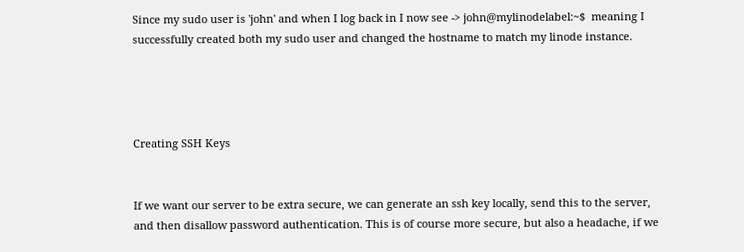Since my sudo user is 'john' and when I log back in I now see -> john@mylinodelabel:~$  meaning I successfully created both my sudo user and changed the hostname to match my linode instance.




Creating SSH Keys


If we want our server to be extra secure, we can generate an ssh key locally, send this to the server, and then disallow password authentication. This is of course more secure, but also a headache, if we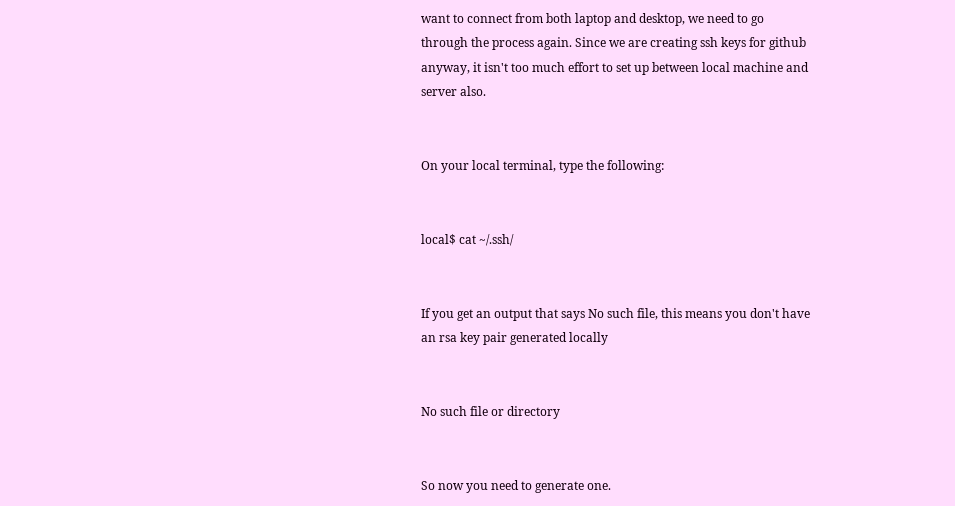want to connect from both laptop and desktop, we need to go through the process again. Since we are creating ssh keys for github anyway, it isn't too much effort to set up between local machine and server also.


On your local terminal, type the following:


local$ cat ~/.ssh/


If you get an output that says No such file, this means you don't have an rsa key pair generated locally


No such file or directory


So now you need to generate one.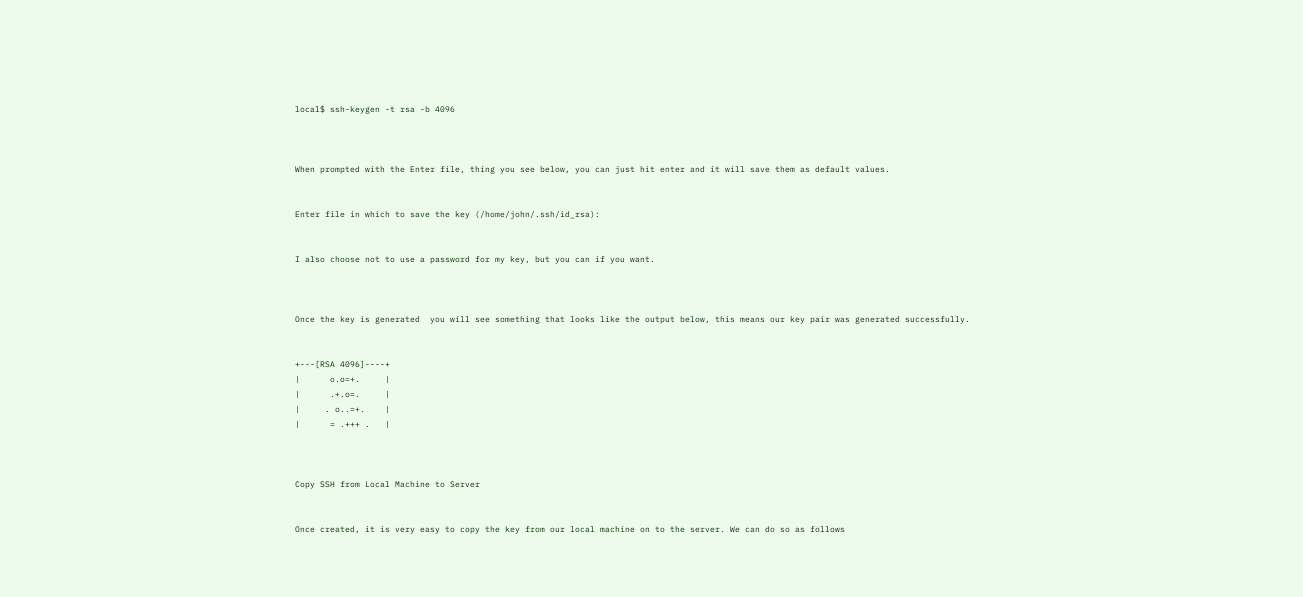local$ ssh-keygen -t rsa -b 4096



When prompted with the Enter file, thing you see below, you can just hit enter and it will save them as default values.


Enter file in which to save the key (/home/john/.ssh/id_rsa):


I also choose not to use a password for my key, but you can if you want.



Once the key is generated  you will see something that looks like the output below, this means our key pair was generated successfully.


+---[RSA 4096]----+
|      o.o=+.     |
|      .+.o=.     |
|     . o..=+.    |
|      = .+++ .   |



Copy SSH from Local Machine to Server


Once created, it is very easy to copy the key from our local machine on to the server. We can do so as follows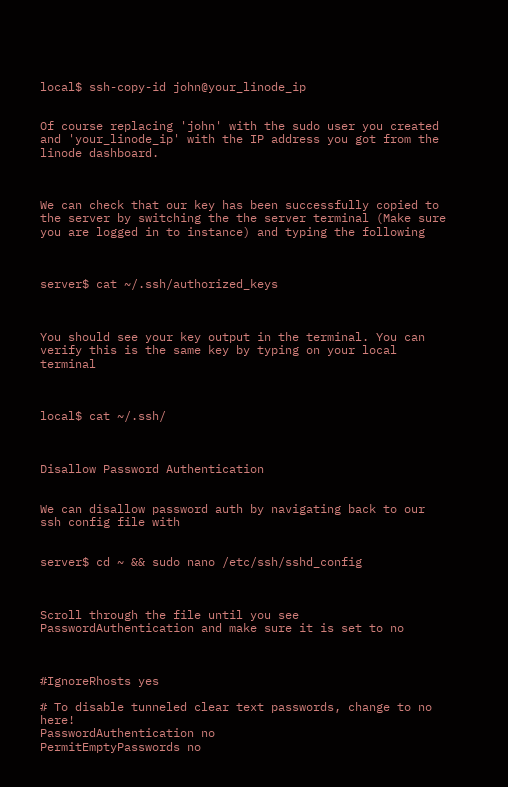local$ ssh-copy-id john@your_linode_ip


Of course replacing 'john' with the sudo user you created and 'your_linode_ip' with the IP address you got from the linode dashboard.



We can check that our key has been successfully copied to the server by switching the the server terminal (Make sure you are logged in to instance) and typing the following



server$ cat ~/.ssh/authorized_keys



You should see your key output in the terminal. You can verify this is the same key by typing on your local terminal



local$ cat ~/.ssh/



Disallow Password Authentication


We can disallow password auth by navigating back to our ssh config file with


server$ cd ~ && sudo nano /etc/ssh/sshd_config



Scroll through the file until you see PasswordAuthentication and make sure it is set to no



#IgnoreRhosts yes

# To disable tunneled clear text passwords, change to no here!
PasswordAuthentication no
PermitEmptyPasswords no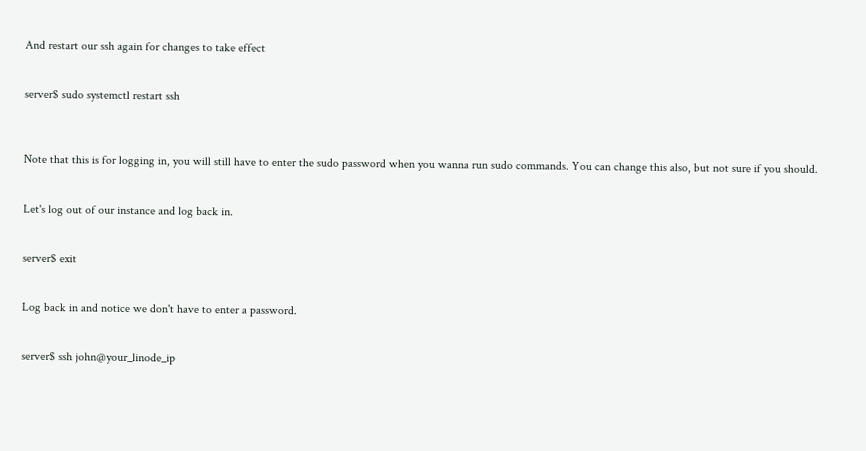And restart our ssh again for changes to take effect


server$ sudo systemctl restart ssh



Note that this is for logging in, you will still have to enter the sudo password when you wanna run sudo commands. You can change this also, but not sure if you should.


Let's log out of our instance and log back in.


server$ exit


Log back in and notice we don't have to enter a password.


server$ ssh john@your_linode_ip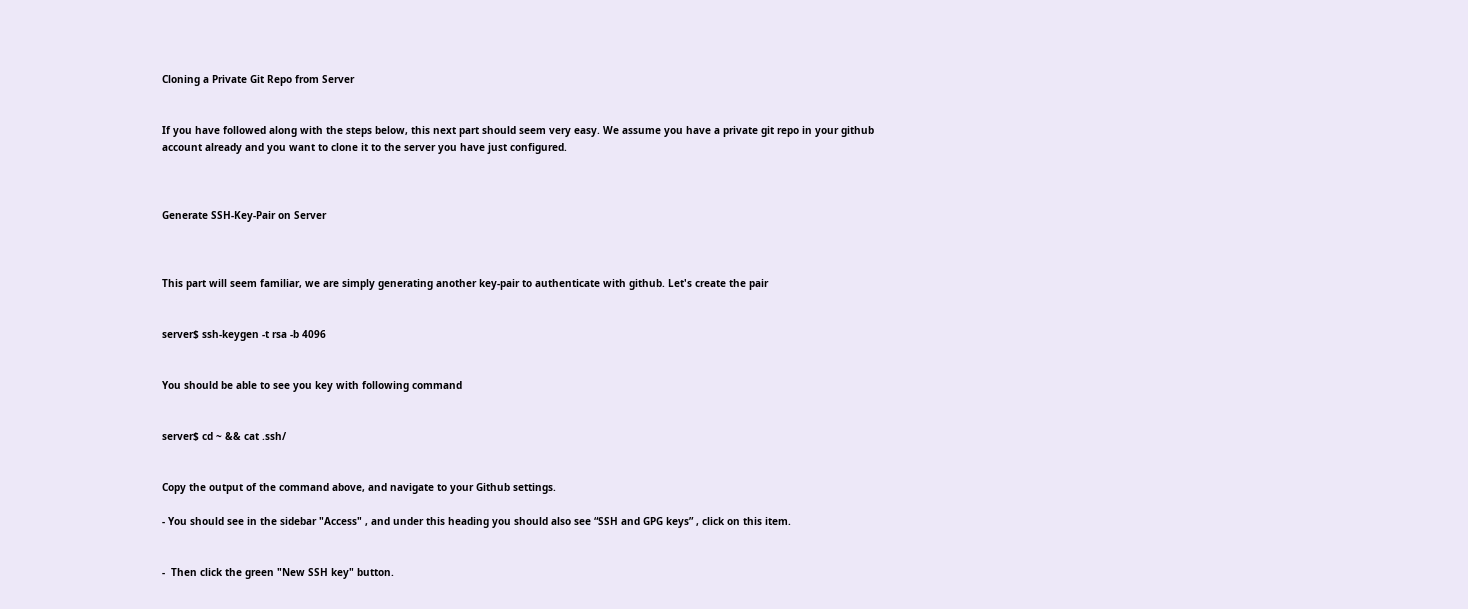Cloning a Private Git Repo from Server


If you have followed along with the steps below, this next part should seem very easy. We assume you have a private git repo in your github account already and you want to clone it to the server you have just configured.



Generate SSH-Key-Pair on Server



This part will seem familiar, we are simply generating another key-pair to authenticate with github. Let's create the pair


server$ ssh-keygen -t rsa -b 4096


You should be able to see you key with following command


server$ cd ~ && cat .ssh/


Copy the output of the command above, and navigate to your Github settings.

- You should see in the sidebar "Access" , and under this heading you should also see “SSH and GPG keys” , click on this item.


-  Then click the green "New SSH key" button.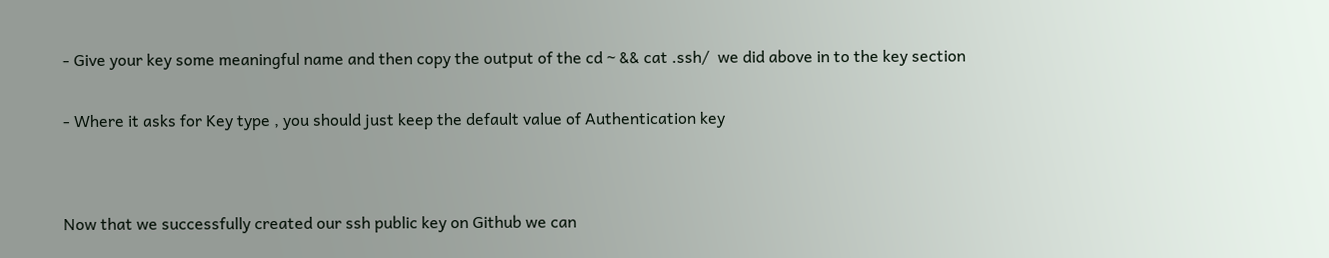- Give your key some meaningful name and then copy the output of the cd ~ && cat .ssh/  we did above in to the key section


- Where it asks for Key type , you should just keep the default value of Authentication key




Now that we successfully created our ssh public key on Github we can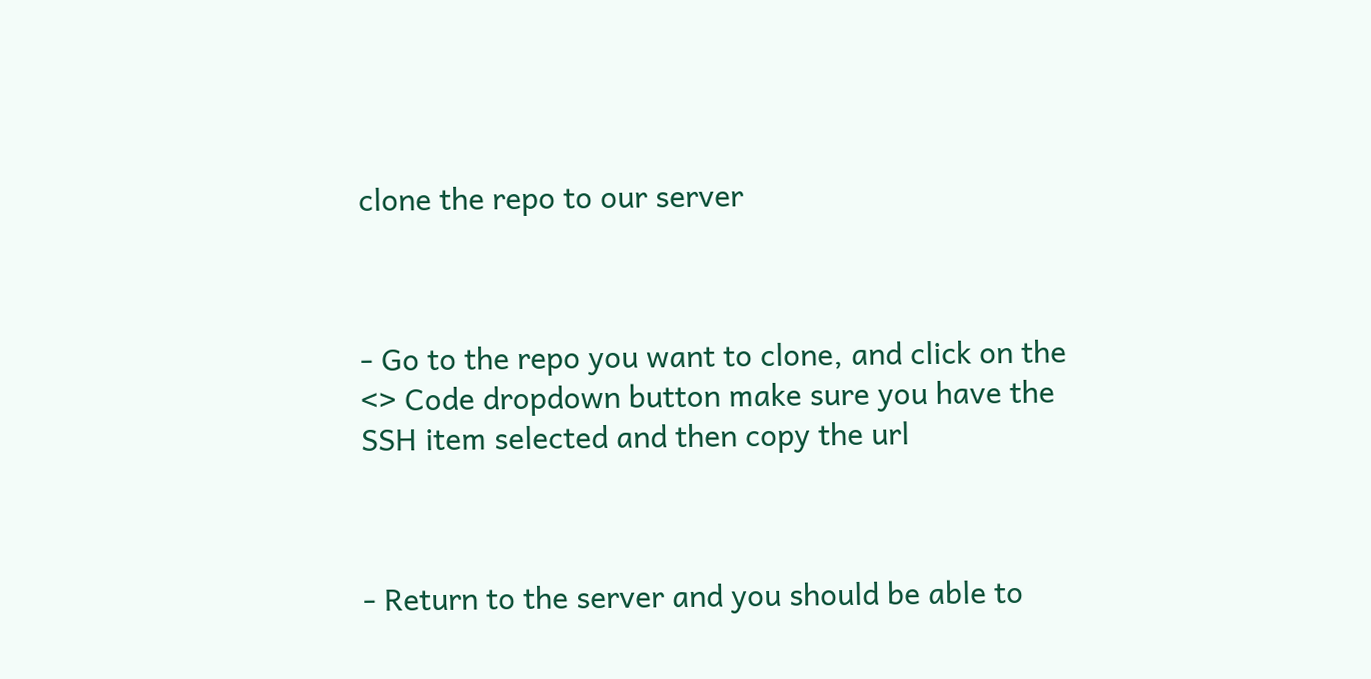clone the repo to our server



- Go to the repo you want to clone, and click on the <> Code dropdown button make sure you have the SSH item selected and then copy the url



- Return to the server and you should be able to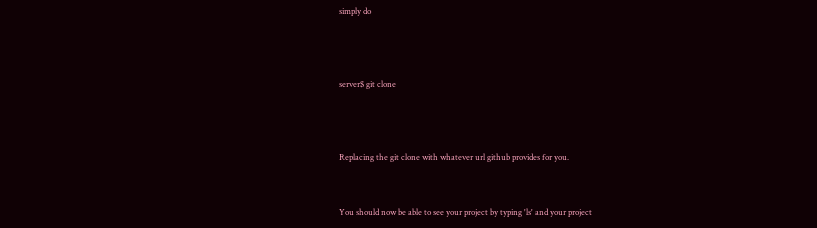simply do



server$ git clone



Replacing the git clone with whatever url github provides for you.


You should now be able to see your project by typing 'ls' and your project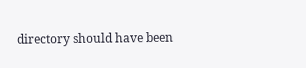directory should have been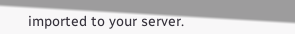imported to your server.